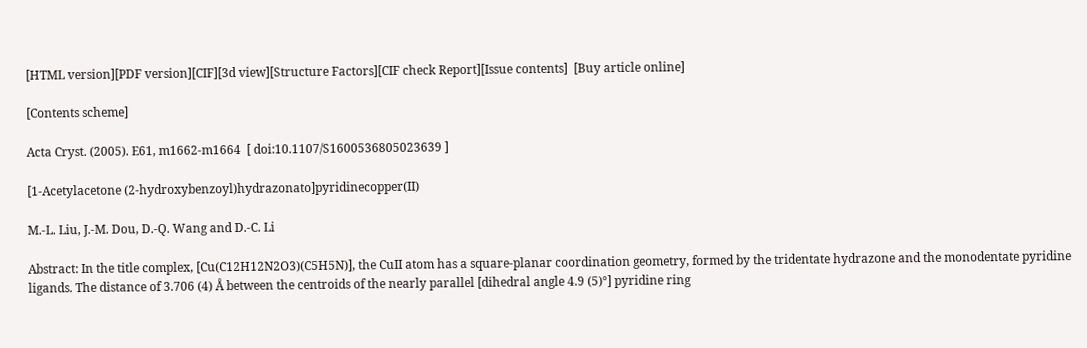[HTML version][PDF version][CIF][3d view][Structure Factors][CIF check Report][Issue contents]  [Buy article online]

[Contents scheme]

Acta Cryst. (2005). E61, m1662-m1664  [ doi:10.1107/S1600536805023639 ]

[1-Acetylacetone (2-hydroxybenzoyl)hydrazonato]pyridinecopper(II)

M.-L. Liu, J.-M. Dou, D.-Q. Wang and D.-C. Li

Abstract: In the title complex, [Cu(C12H12N2O3)(C5H5N)], the CuII atom has a square-planar coordination geometry, formed by the tridentate hydrazone and the monodentate pyridine ligands. The distance of 3.706 (4) Å between the centroids of the nearly parallel [dihedral angle 4.9 (5)°] pyridine ring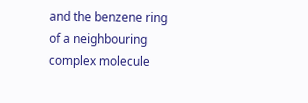and the benzene ring of a neighbouring complex molecule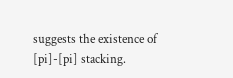suggests the existence of [pi]-[pi] stacking.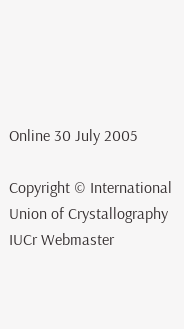Online 30 July 2005

Copyright © International Union of Crystallography
IUCr Webmaster